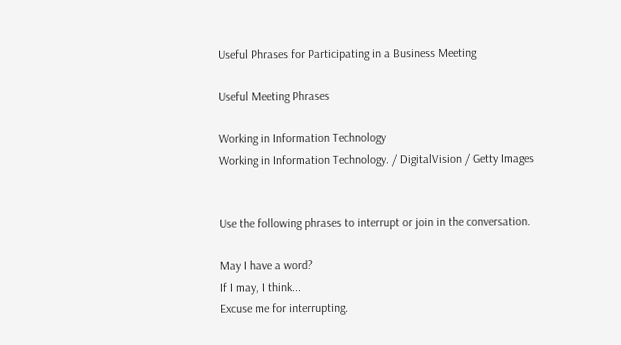Useful Phrases for Participating in a Business Meeting

Useful Meeting Phrases

Working in Information Technology
Working in Information Technology. / DigitalVision / Getty Images


Use the following phrases to interrupt or join in the conversation.

May I have a word?
If I may, I think...
Excuse me for interrupting.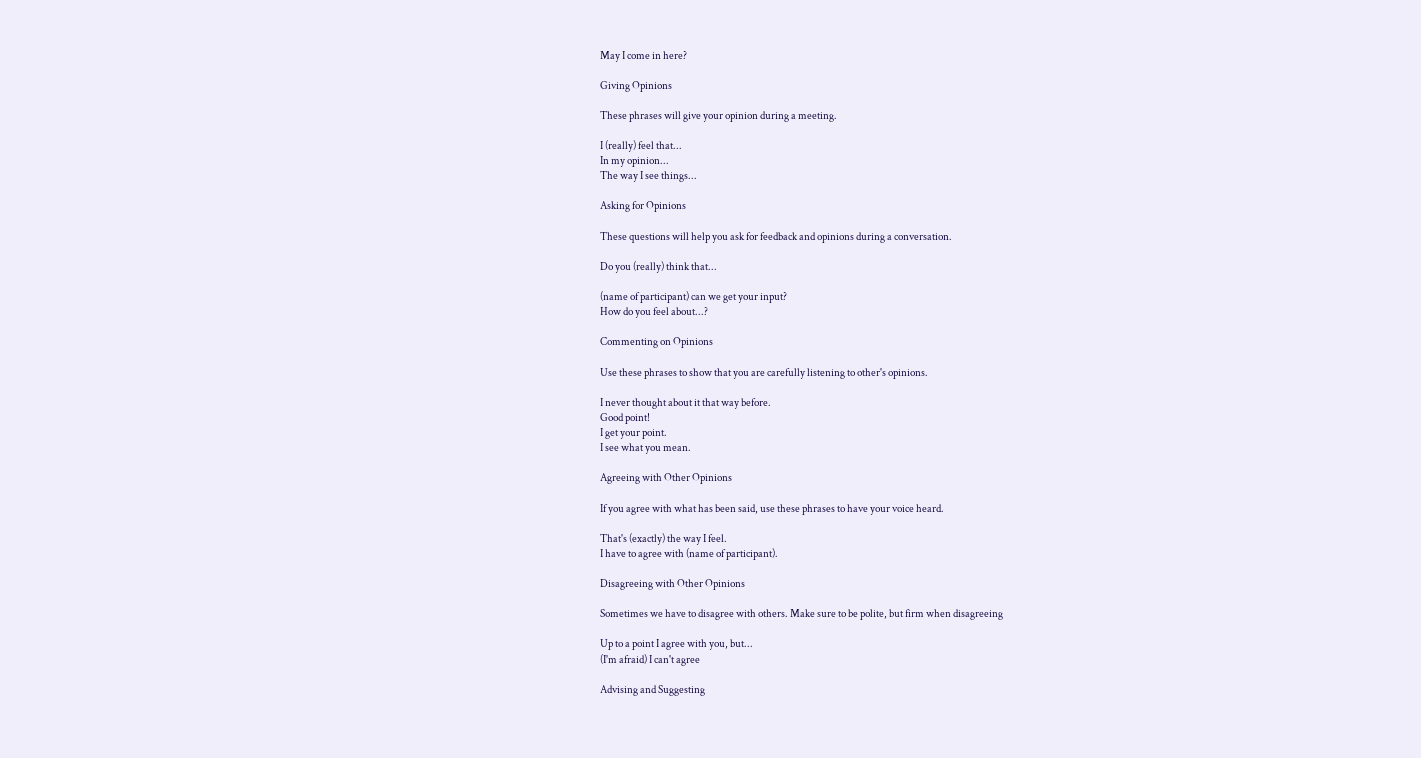May I come in here?

Giving Opinions

These phrases will give your opinion during a meeting.

I (really) feel that...
In my opinion...
The way I see things...

Asking for Opinions

These questions will help you ask for feedback and opinions during a conversation.

Do you (really) think that...

(name of participant) can we get your input?
How do you feel about...?

Commenting on Opinions

Use these phrases to show that you are carefully listening to other's opinions.

I never thought about it that way before.
Good point!
I get your point.
I see what you mean.

Agreeing with Other Opinions

If you agree with what has been said, use these phrases to have your voice heard.

That's (exactly) the way I feel.
I have to agree with (name of participant).

Disagreeing with Other Opinions

Sometimes we have to disagree with others. Make sure to be polite, but firm when disagreeing

Up to a point I agree with you, but...
(I'm afraid) I can't agree

Advising and Suggesting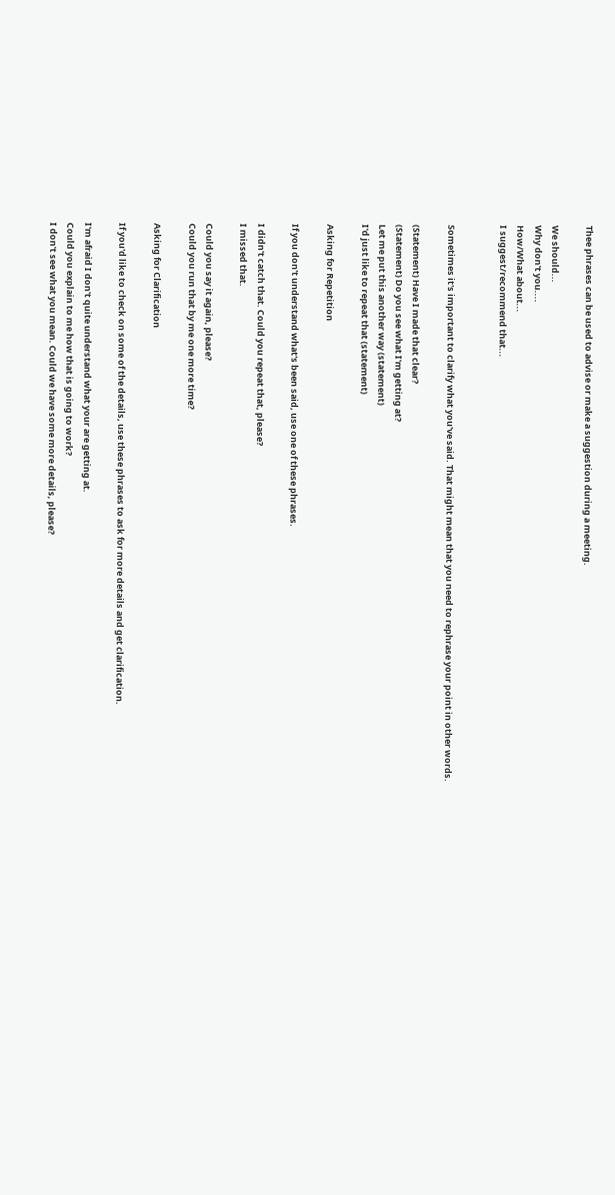Thee phrases can be used to advise or make a suggestion during a meeting.

We should...
Why don't you....
How/What about...
I suggest/recommend that...


Sometimes it's important to clarify what you've said. That might mean that you need to rephrase your point in other words.

(Statement) Have I made that clear?
(Statement) Do you see what I'm getting at?
Let me put this another way (statement)
I'd just like to repeat that (statement)

Asking for Repetition

If you don't understand what's been said, use one of these phrases.

I didn't catch that. Could you repeat that, please?
I missed that.

Could you say it again, please?
Could you run that by me one more time?

Asking for Clarification

If you'd like to check on some of the details, use these phrases to ask for more details and get clarification.

I'm afraid I don't quite understand what your are getting at.
Could you explain to me how that is going to work?
I don't see what you mean. Could we have some more details, please?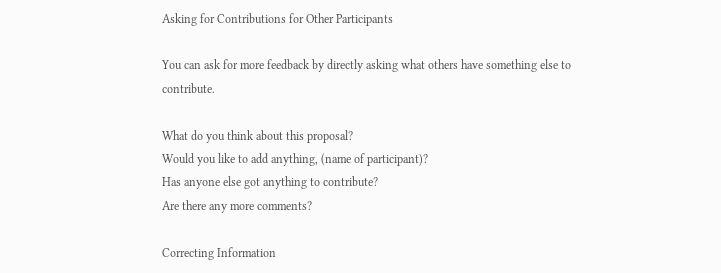Asking for Contributions for Other Participants

You can ask for more feedback by directly asking what others have something else to contribute.

What do you think about this proposal?
Would you like to add anything, (name of participant)?
Has anyone else got anything to contribute?
Are there any more comments?

Correcting Information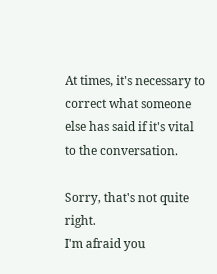At times, it's necessary to correct what someone else has said if it's vital to the conversation.

Sorry, that's not quite right.
I'm afraid you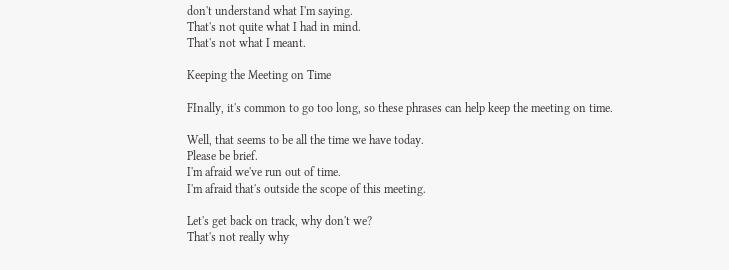don't understand what I'm saying.
That's not quite what I had in mind.
That's not what I meant.

Keeping the Meeting on Time

FInally, it's common to go too long, so these phrases can help keep the meeting on time.

Well, that seems to be all the time we have today.
Please be brief.
I'm afraid we've run out of time.
I'm afraid that's outside the scope of this meeting.

Let's get back on track, why don't we?
That's not really why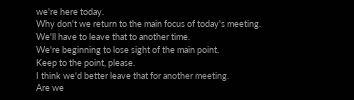we're here today.
Why don't we return to the main focus of today's meeting.
We'll have to leave that to another time.
We're beginning to lose sight of the main point.
Keep to the point, please.
I think we'd better leave that for another meeting.
Are we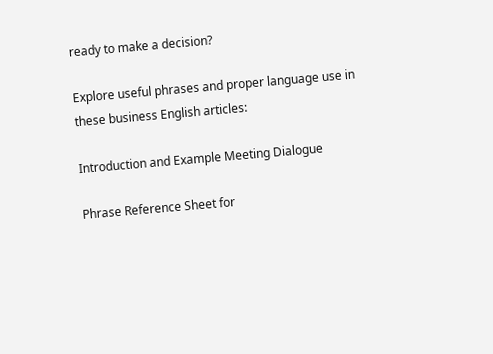ready to make a decision?

Explore useful phrases and proper language use in these business English articles:

Introduction and Example Meeting Dialogue

Phrase Reference Sheet for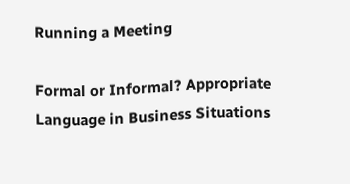Running a Meeting

Formal or Informal? Appropriate Language in Business Situations